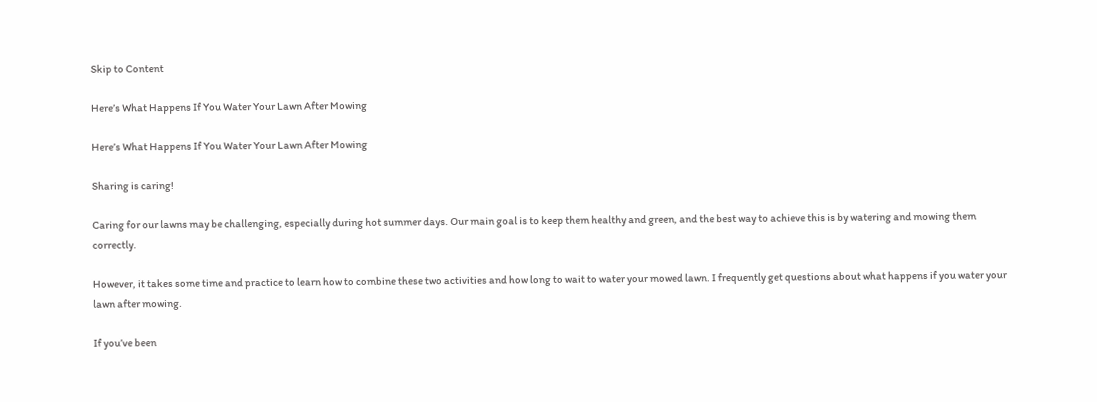Skip to Content

Here’s What Happens If You Water Your Lawn After Mowing

Here’s What Happens If You Water Your Lawn After Mowing

Sharing is caring!

Caring for our lawns may be challenging, especially during hot summer days. Our main goal is to keep them healthy and green, and the best way to achieve this is by watering and mowing them correctly.

However, it takes some time and practice to learn how to combine these two activities and how long to wait to water your mowed lawn. I frequently get questions about what happens if you water your lawn after mowing.

If you’ve been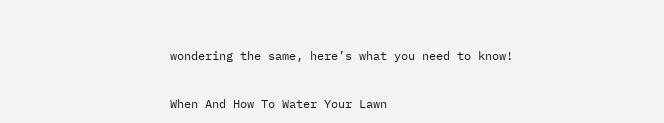wondering the same, here’s what you need to know!

When And How To Water Your Lawn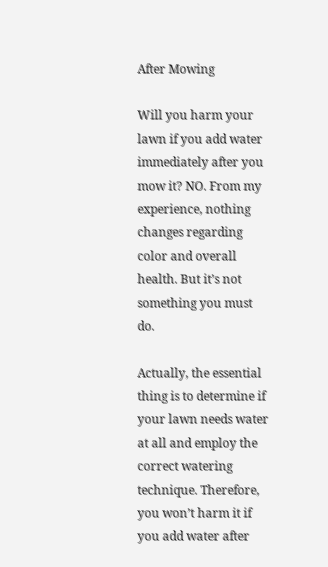After Mowing

Will you harm your lawn if you add water immediately after you mow it? NO. From my experience, nothing changes regarding color and overall health. But it’s not something you must do.

Actually, the essential thing is to determine if your lawn needs water at all and employ the correct watering technique. Therefore, you won’t harm it if you add water after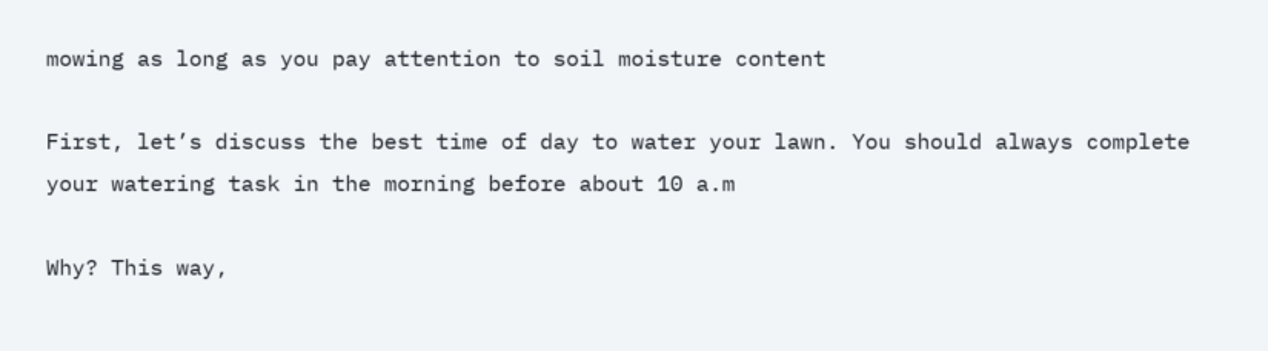mowing as long as you pay attention to soil moisture content

First, let’s discuss the best time of day to water your lawn. You should always complete your watering task in the morning before about 10 a.m

Why? This way,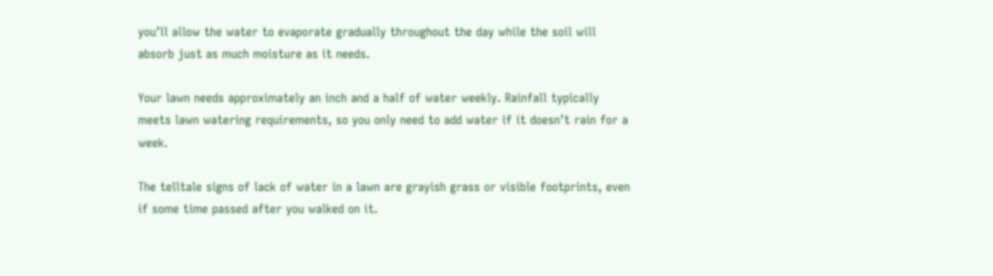you’ll allow the water to evaporate gradually throughout the day while the soil will absorb just as much moisture as it needs.

Your lawn needs approximately an inch and a half of water weekly. Rainfall typically meets lawn watering requirements, so you only need to add water if it doesn’t rain for a week.

The telltale signs of lack of water in a lawn are grayish grass or visible footprints, even if some time passed after you walked on it.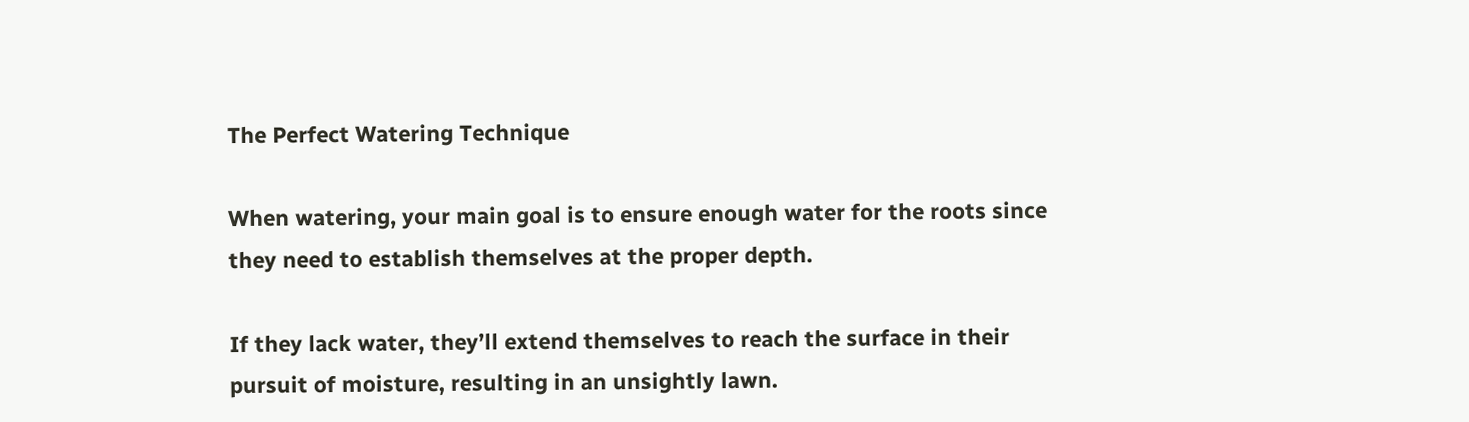The Perfect Watering Technique

When watering, your main goal is to ensure enough water for the roots since they need to establish themselves at the proper depth.

If they lack water, they’ll extend themselves to reach the surface in their pursuit of moisture, resulting in an unsightly lawn.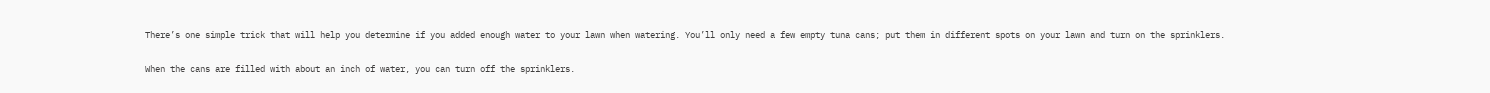There’s one simple trick that will help you determine if you added enough water to your lawn when watering. You’ll only need a few empty tuna cans; put them in different spots on your lawn and turn on the sprinklers.

When the cans are filled with about an inch of water, you can turn off the sprinklers.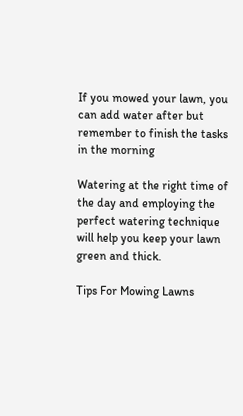If you mowed your lawn, you can add water after but remember to finish the tasks in the morning

Watering at the right time of the day and employing the perfect watering technique will help you keep your lawn green and thick.

Tips For Mowing Lawns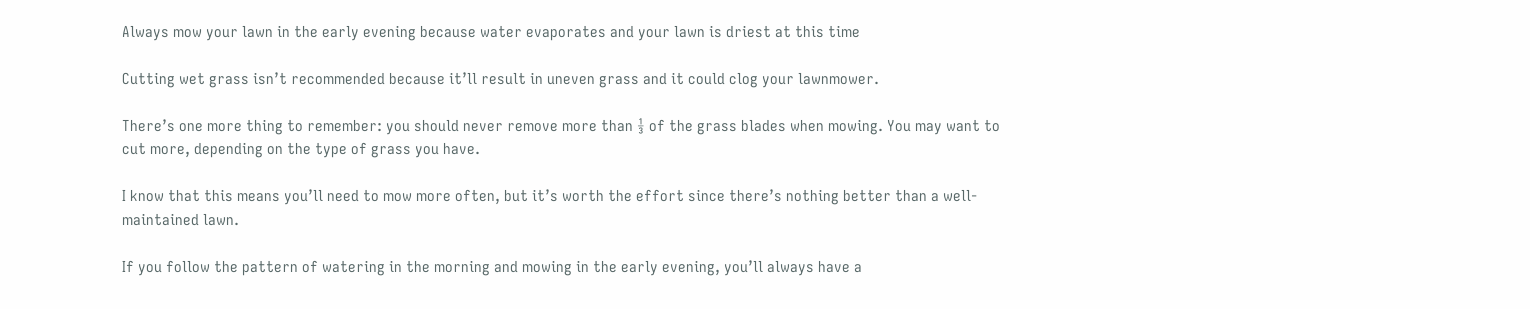Always mow your lawn in the early evening because water evaporates and your lawn is driest at this time

Cutting wet grass isn’t recommended because it’ll result in uneven grass and it could clog your lawnmower.

There’s one more thing to remember: you should never remove more than ⅓ of the grass blades when mowing. You may want to cut more, depending on the type of grass you have.

I know that this means you’ll need to mow more often, but it’s worth the effort since there’s nothing better than a well-maintained lawn.

If you follow the pattern of watering in the morning and mowing in the early evening, you’ll always have a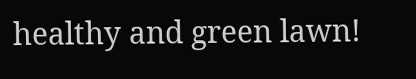healthy and green lawn!